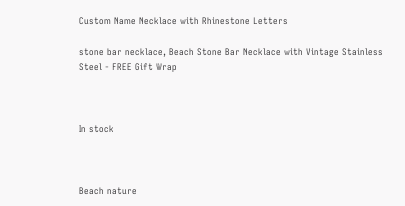Custom Name Necklace with Rhinestone Letters

stone bar necklace, Beach Stone Bar Necklace with Vintage Stainless Steel - FREE Gift Wrap



In stock



Beach nature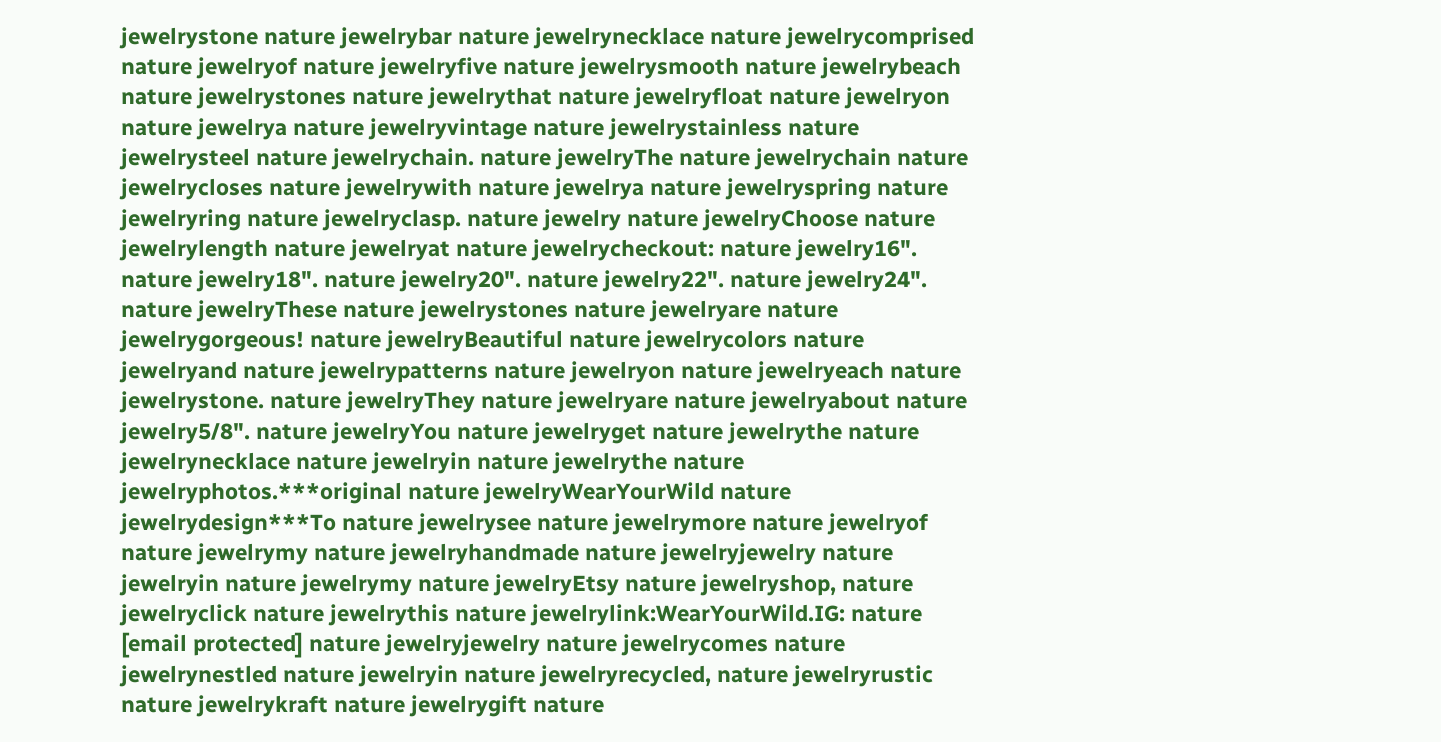jewelrystone nature jewelrybar nature jewelrynecklace nature jewelrycomprised nature jewelryof nature jewelryfive nature jewelrysmooth nature jewelrybeach nature jewelrystones nature jewelrythat nature jewelryfloat nature jewelryon nature jewelrya nature jewelryvintage nature jewelrystainless nature jewelrysteel nature jewelrychain. nature jewelryThe nature jewelrychain nature jewelrycloses nature jewelrywith nature jewelrya nature jewelryspring nature jewelryring nature jewelryclasp. nature jewelry nature jewelryChoose nature jewelrylength nature jewelryat nature jewelrycheckout: nature jewelry16". nature jewelry18". nature jewelry20". nature jewelry22". nature jewelry24". nature jewelryThese nature jewelrystones nature jewelryare nature jewelrygorgeous! nature jewelryBeautiful nature jewelrycolors nature jewelryand nature jewelrypatterns nature jewelryon nature jewelryeach nature jewelrystone. nature jewelryThey nature jewelryare nature jewelryabout nature jewelry5/8". nature jewelryYou nature jewelryget nature jewelrythe nature jewelrynecklace nature jewelryin nature jewelrythe nature jewelryphotos.***original nature jewelryWearYourWild nature jewelrydesign***To nature jewelrysee nature jewelrymore nature jewelryof nature jewelrymy nature jewelryhandmade nature jewelryjewelry nature jewelryin nature jewelrymy nature jewelryEtsy nature jewelryshop, nature jewelryclick nature jewelrythis nature jewelrylink:WearYourWild.IG: nature [email protected] nature jewelryjewelry nature jewelrycomes nature jewelrynestled nature jewelryin nature jewelryrecycled, nature jewelryrustic nature jewelrykraft nature jewelrygift nature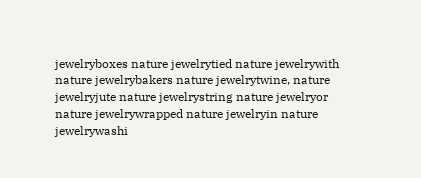jewelryboxes nature jewelrytied nature jewelrywith nature jewelrybakers nature jewelrytwine, nature jewelryjute nature jewelrystring nature jewelryor nature jewelrywrapped nature jewelryin nature jewelrywashi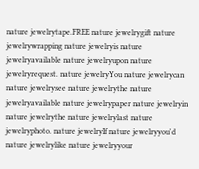nature jewelrytape.FREE nature jewelrygift nature jewelrywrapping nature jewelryis nature jewelryavailable nature jewelryupon nature jewelryrequest. nature jewelryYou nature jewelrycan nature jewelrysee nature jewelrythe nature jewelryavailable nature jewelrypaper nature jewelryin nature jewelrythe nature jewelrylast nature jewelryphoto. nature jewelryIf nature jewelryyou'd nature jewelrylike nature jewelryyour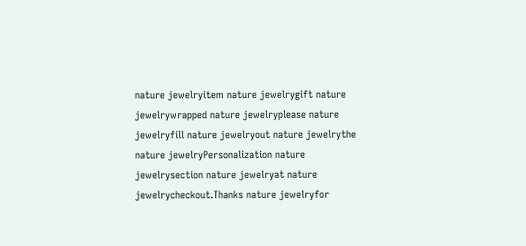nature jewelryitem nature jewelrygift nature jewelrywrapped nature jewelryplease nature jewelryfill nature jewelryout nature jewelrythe nature jewelryPersonalization nature jewelrysection nature jewelryat nature jewelrycheckout.Thanks nature jewelryfor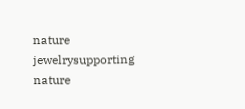nature jewelrysupporting nature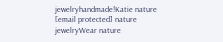jewelryhandmade!Katie nature [email protected] nature jewelryWear nature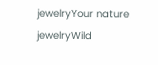jewelryYour nature jewelryWild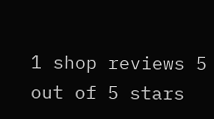1 shop reviews 5 out of 5 stars